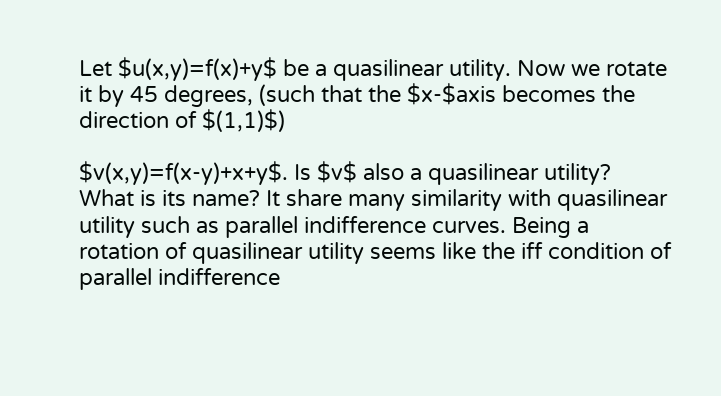Let $u(x,y)=f(x)+y$ be a quasilinear utility. Now we rotate it by 45 degrees, (such that the $x-$axis becomes the direction of $(1,1)$)

$v(x,y)=f(x-y)+x+y$. Is $v$ also a quasilinear utility? What is its name? It share many similarity with quasilinear utility such as parallel indifference curves. Being a rotation of quasilinear utility seems like the iff condition of parallel indifference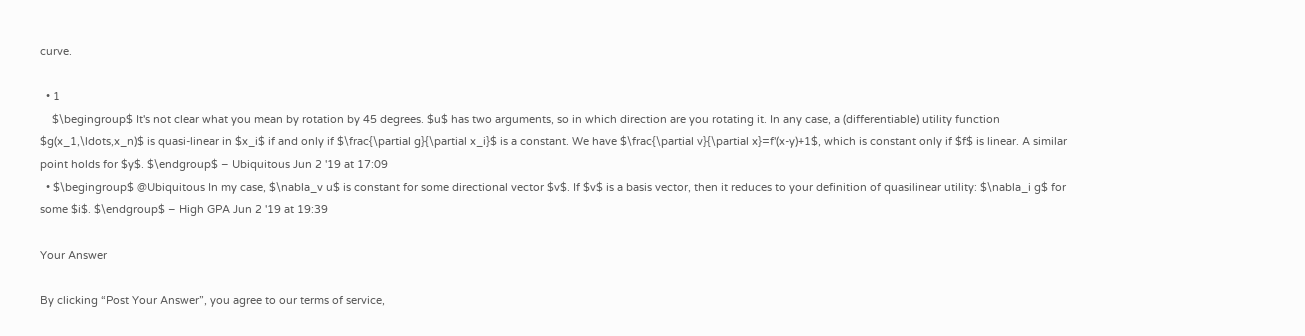curve.

  • 1
    $\begingroup$ It's not clear what you mean by rotation by 45 degrees. $u$ has two arguments, so in which direction are you rotating it. In any case, a (differentiable) utility function $g(x_1,\ldots,x_n)$ is quasi-linear in $x_i$ if and only if $\frac{\partial g}{\partial x_i}$ is a constant. We have $\frac{\partial v}{\partial x}=f'(x-y)+1$, which is constant only if $f$ is linear. A similar point holds for $y$. $\endgroup$ – Ubiquitous Jun 2 '19 at 17:09
  • $\begingroup$ @Ubiquitous In my case, $\nabla_v u$ is constant for some directional vector $v$. If $v$ is a basis vector, then it reduces to your definition of quasilinear utility: $\nabla_i g$ for some $i$. $\endgroup$ – High GPA Jun 2 '19 at 19:39

Your Answer

By clicking “Post Your Answer”, you agree to our terms of service,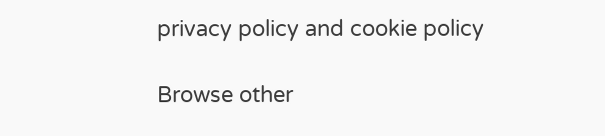privacy policy and cookie policy

Browse other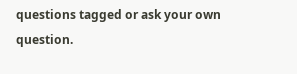questions tagged or ask your own question.